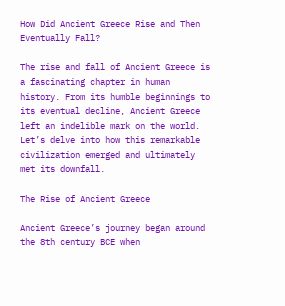How Did Ancient Greece Rise and Then Eventually Fall?

The rise and fall of Ancient Greece is a fascinating chapter in human history. From its humble beginnings to its eventual decline, Ancient Greece left an indelible mark on the world. Let’s delve into how this remarkable civilization emerged and ultimately met its downfall.

The Rise of Ancient Greece

Ancient Greece’s journey began around the 8th century BCE when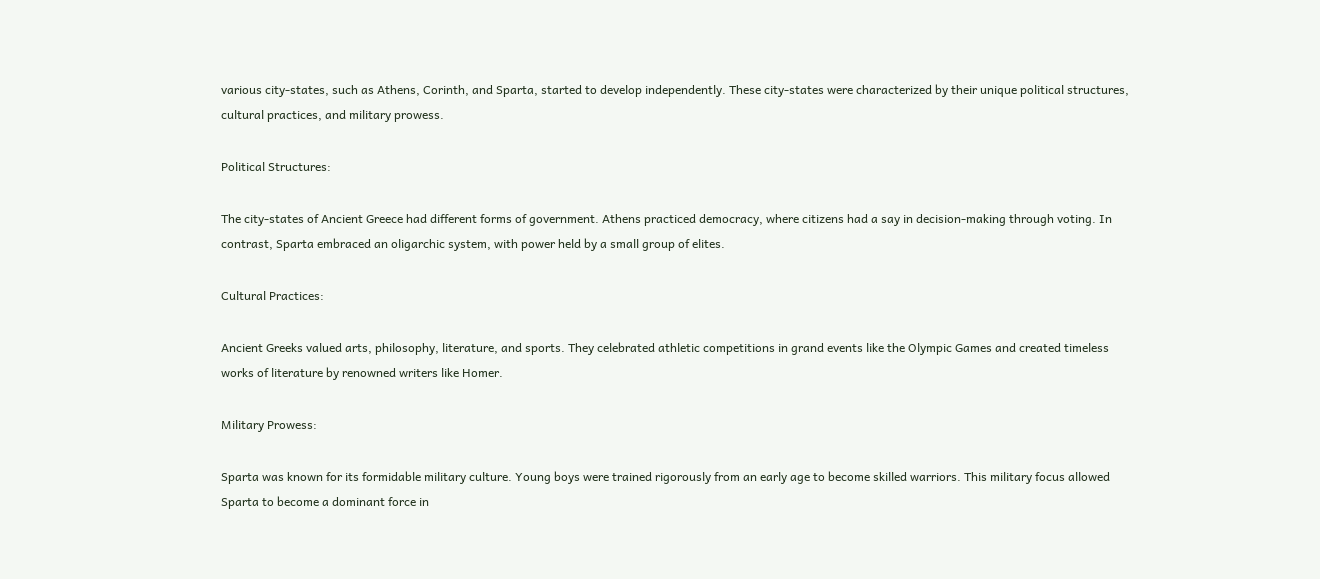various city-states, such as Athens, Corinth, and Sparta, started to develop independently. These city-states were characterized by their unique political structures, cultural practices, and military prowess.

Political Structures:

The city-states of Ancient Greece had different forms of government. Athens practiced democracy, where citizens had a say in decision-making through voting. In contrast, Sparta embraced an oligarchic system, with power held by a small group of elites.

Cultural Practices:

Ancient Greeks valued arts, philosophy, literature, and sports. They celebrated athletic competitions in grand events like the Olympic Games and created timeless works of literature by renowned writers like Homer.

Military Prowess:

Sparta was known for its formidable military culture. Young boys were trained rigorously from an early age to become skilled warriors. This military focus allowed Sparta to become a dominant force in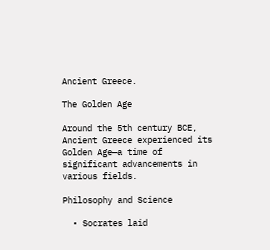Ancient Greece.

The Golden Age

Around the 5th century BCE, Ancient Greece experienced its Golden Age—a time of significant advancements in various fields.

Philosophy and Science

  • Socrates laid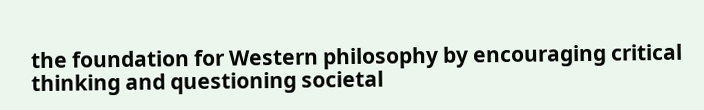the foundation for Western philosophy by encouraging critical thinking and questioning societal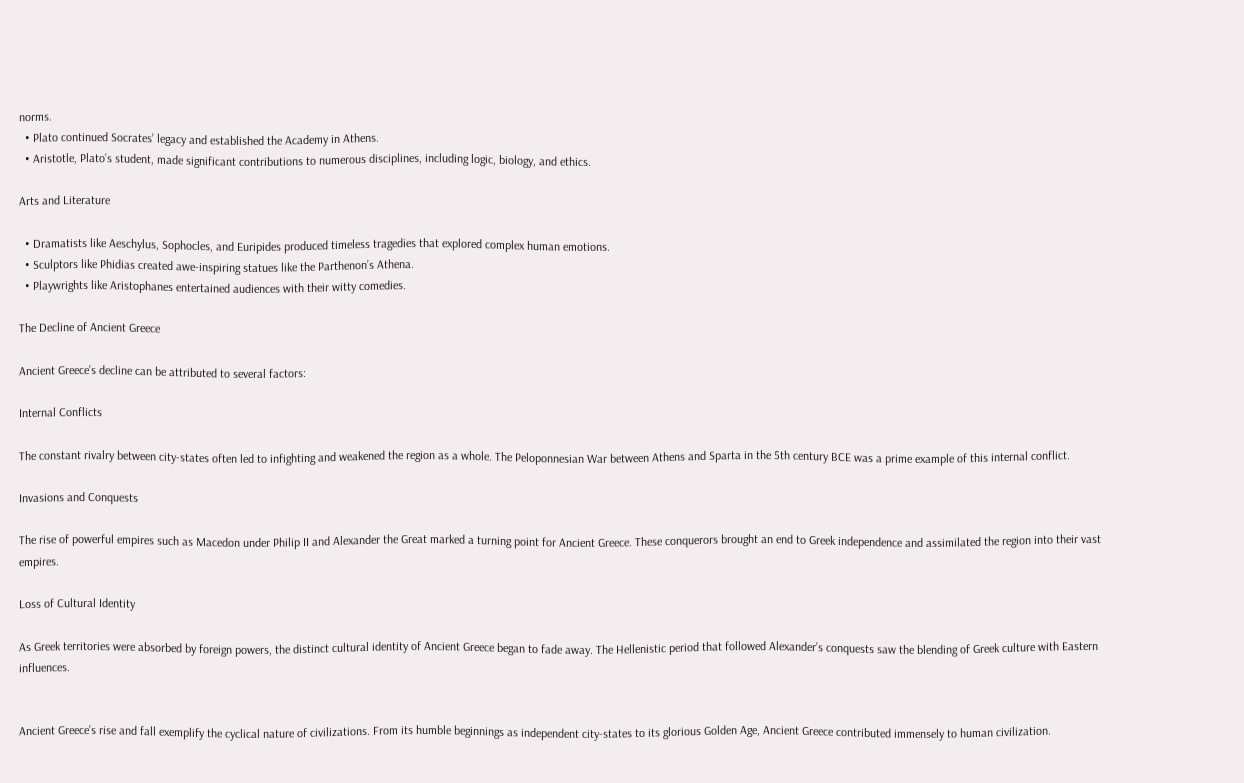norms.
  • Plato continued Socrates’ legacy and established the Academy in Athens.
  • Aristotle, Plato’s student, made significant contributions to numerous disciplines, including logic, biology, and ethics.

Arts and Literature

  • Dramatists like Aeschylus, Sophocles, and Euripides produced timeless tragedies that explored complex human emotions.
  • Sculptors like Phidias created awe-inspiring statues like the Parthenon’s Athena.
  • Playwrights like Aristophanes entertained audiences with their witty comedies.

The Decline of Ancient Greece

Ancient Greece’s decline can be attributed to several factors:

Internal Conflicts

The constant rivalry between city-states often led to infighting and weakened the region as a whole. The Peloponnesian War between Athens and Sparta in the 5th century BCE was a prime example of this internal conflict.

Invasions and Conquests

The rise of powerful empires such as Macedon under Philip II and Alexander the Great marked a turning point for Ancient Greece. These conquerors brought an end to Greek independence and assimilated the region into their vast empires.

Loss of Cultural Identity

As Greek territories were absorbed by foreign powers, the distinct cultural identity of Ancient Greece began to fade away. The Hellenistic period that followed Alexander’s conquests saw the blending of Greek culture with Eastern influences.


Ancient Greece’s rise and fall exemplify the cyclical nature of civilizations. From its humble beginnings as independent city-states to its glorious Golden Age, Ancient Greece contributed immensely to human civilization.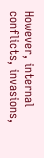However, internal conflicts, invasions,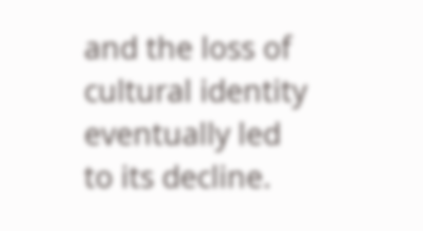and the loss of cultural identity eventually led to its decline.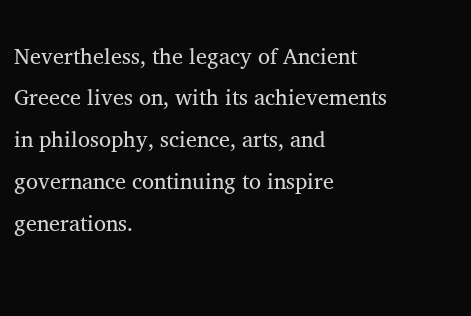Nevertheless, the legacy of Ancient Greece lives on, with its achievements in philosophy, science, arts, and governance continuing to inspire generations.